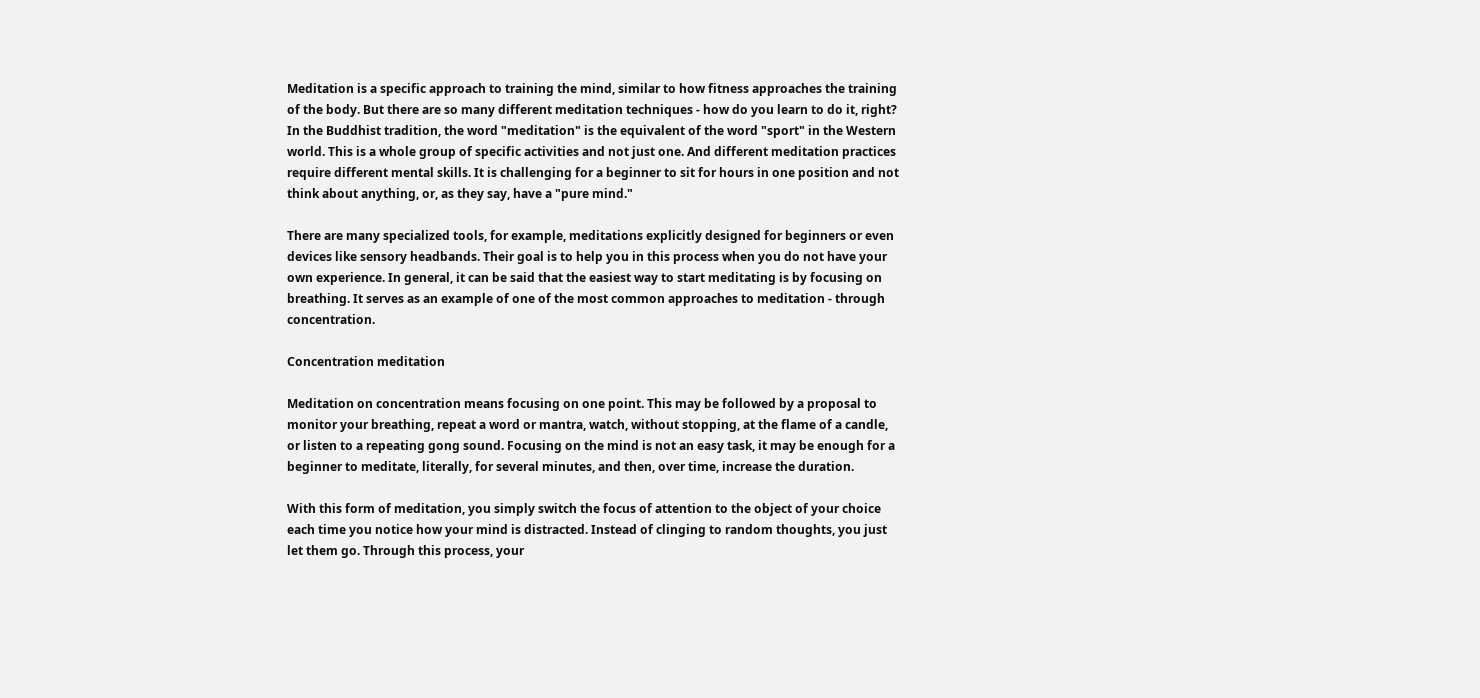Meditation is a specific approach to training the mind, similar to how fitness approaches the training of the body. But there are so many different meditation techniques - how do you learn to do it, right? In the Buddhist tradition, the word "meditation" is the equivalent of the word "sport" in the Western world. This is a whole group of specific activities and not just one. And different meditation practices require different mental skills. It is challenging for a beginner to sit for hours in one position and not think about anything, or, as they say, have a "pure mind."

There are many specialized tools, for example, meditations explicitly designed for beginners or even devices like sensory headbands. Their goal is to help you in this process when you do not have your own experience. In general, it can be said that the easiest way to start meditating is by focusing on breathing. It serves as an example of one of the most common approaches to meditation - through concentration.

Concentration meditation

Meditation on concentration means focusing on one point. This may be followed by a proposal to monitor your breathing, repeat a word or mantra, watch, without stopping, at the flame of a candle, or listen to a repeating gong sound. Focusing on the mind is not an easy task, it may be enough for a beginner to meditate, literally, for several minutes, and then, over time, increase the duration.

With this form of meditation, you simply switch the focus of attention to the object of your choice each time you notice how your mind is distracted. Instead of clinging to random thoughts, you just let them go. Through this process, your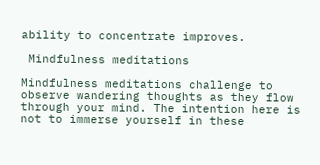ability to concentrate improves.

 Mindfulness meditations

Mindfulness meditations challenge to observe wandering thoughts as they flow through your mind. The intention here is not to immerse yourself in these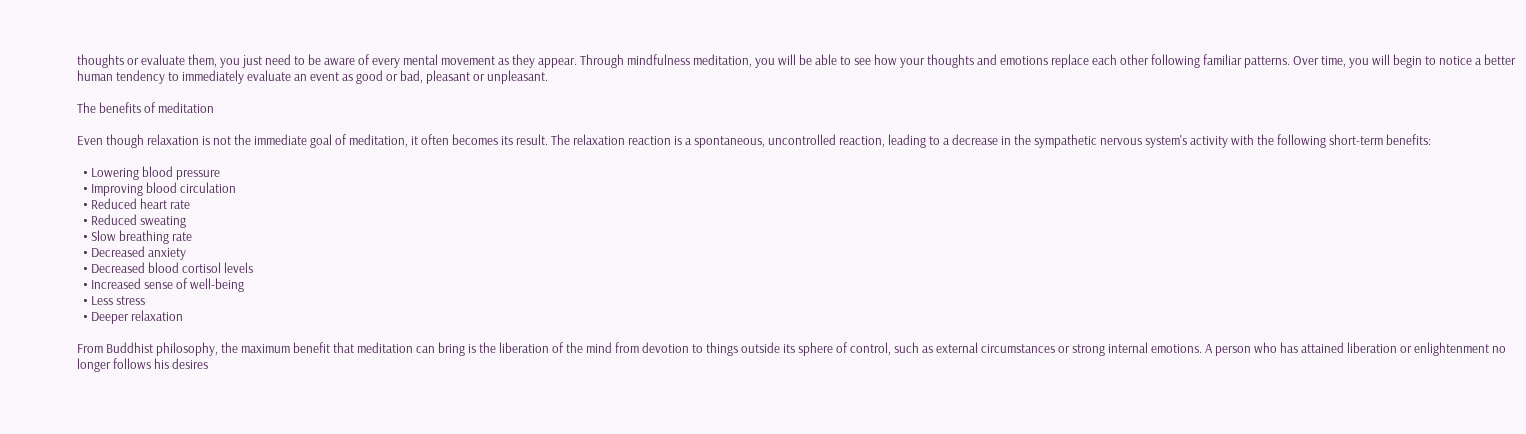thoughts or evaluate them, you just need to be aware of every mental movement as they appear. Through mindfulness meditation, you will be able to see how your thoughts and emotions replace each other following familiar patterns. Over time, you will begin to notice a better human tendency to immediately evaluate an event as good or bad, pleasant or unpleasant.

The benefits of meditation

Even though relaxation is not the immediate goal of meditation, it often becomes its result. The relaxation reaction is a spontaneous, uncontrolled reaction, leading to a decrease in the sympathetic nervous system's activity with the following short-term benefits:

  • Lowering blood pressure
  • Improving blood circulation
  • Reduced heart rate
  • Reduced sweating
  • Slow breathing rate
  • Decreased anxiety
  • Decreased blood cortisol levels
  • Increased sense of well-being
  • Less stress
  • Deeper relaxation

From Buddhist philosophy, the maximum benefit that meditation can bring is the liberation of the mind from devotion to things outside its sphere of control, such as external circumstances or strong internal emotions. A person who has attained liberation or enlightenment no longer follows his desires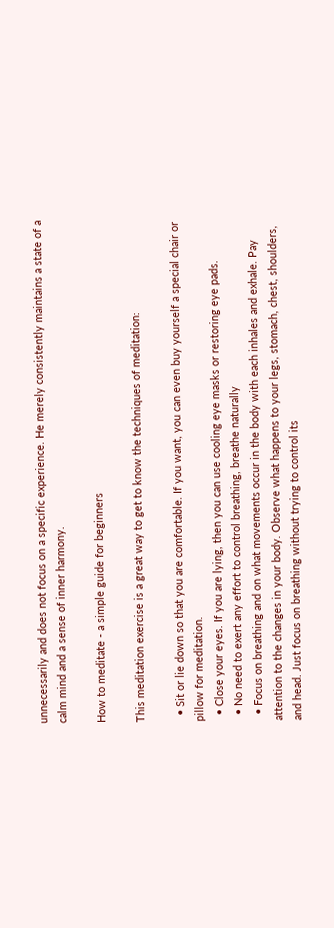unnecessarily and does not focus on a specific experience. He merely consistently maintains a state of a calm mind and a sense of inner harmony.

How to meditate - a simple guide for beginners

This meditation exercise is a great way to get to know the techniques of meditation:

  • Sit or lie down so that you are comfortable. If you want, you can even buy yourself a special chair or pillow for meditation.
  • Close your eyes. If you are lying, then you can use cooling eye masks or restoring eye pads.
  • No need to exert any effort to control breathing, breathe naturally
  • Focus on breathing and on what movements occur in the body with each inhales and exhale. Pay attention to the changes in your body. Observe what happens to your legs, stomach, chest, shoulders, and head. Just focus on breathing without trying to control its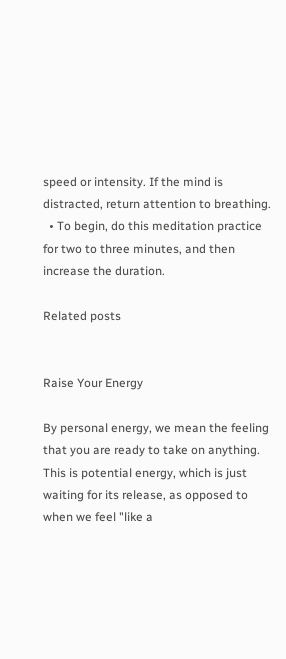speed or intensity. If the mind is distracted, return attention to breathing.
  • To begin, do this meditation practice for two to three minutes, and then increase the duration.

Related posts


Raise Your Energy

By personal energy, we mean the feeling that you are ready to take on anything. This is potential energy, which is just waiting for its release, as opposed to when we feel "like a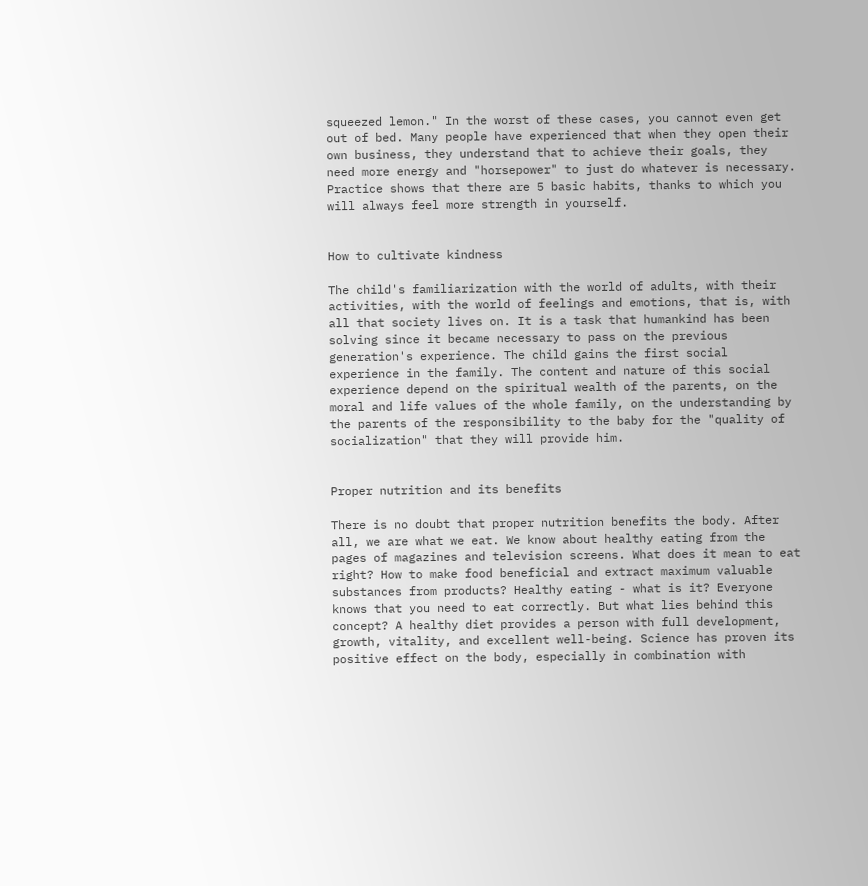squeezed lemon." In the worst of these cases, you cannot even get out of bed. Many people have experienced that when they open their own business, they understand that to achieve their goals, they need more energy and "horsepower" to just do whatever is necessary. Practice shows that there are 5 basic habits, thanks to which you will always feel more strength in yourself.


How to cultivate kindness

The child's familiarization with the world of adults, with their activities, with the world of feelings and emotions, that is, with all that society lives on. It is a task that humankind has been solving since it became necessary to pass on the previous generation's experience. The child gains the first social experience in the family. The content and nature of this social experience depend on the spiritual wealth of the parents, on the moral and life values of the whole family, on the understanding by the parents of the responsibility to the baby for the "quality of socialization" that they will provide him.


Proper nutrition and its benefits

There is no doubt that proper nutrition benefits the body. After all, we are what we eat. We know about healthy eating from the pages of magazines and television screens. What does it mean to eat right? How to make food beneficial and extract maximum valuable substances from products? Healthy eating - what is it? Everyone knows that you need to eat correctly. But what lies behind this concept? A healthy diet provides a person with full development, growth, vitality, and excellent well-being. Science has proven its positive effect on the body, especially in combination with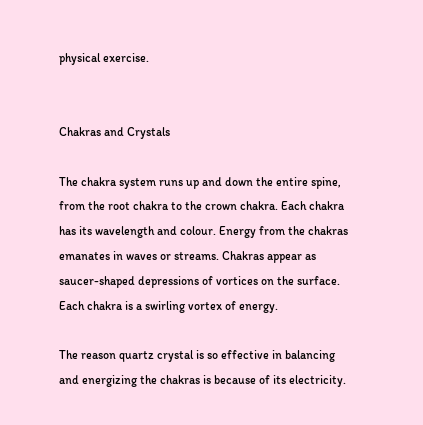physical exercise.


Chakras and Crystals

The chakra system runs up and down the entire spine, from the root chakra to the crown chakra. Each chakra has its wavelength and colour. Energy from the chakras emanates in waves or streams. Chakras appear as saucer-shaped depressions of vortices on the surface. Each chakra is a swirling vortex of energy.

The reason quartz crystal is so effective in balancing and energizing the chakras is because of its electricity.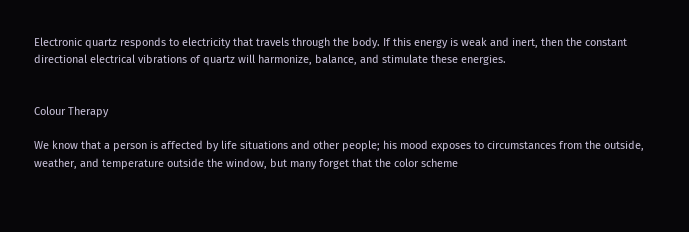Electronic quartz responds to electricity that travels through the body. If this energy is weak and inert, then the constant directional electrical vibrations of quartz will harmonize, balance, and stimulate these energies.


Colour Therapy

We know that a person is affected by life situations and other people; his mood exposes to circumstances from the outside, weather, and temperature outside the window, but many forget that the color scheme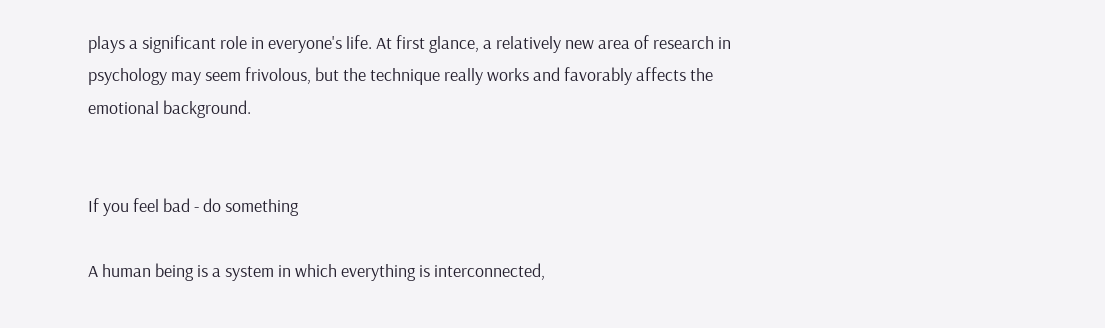plays a significant role in everyone's life. At first glance, a relatively new area of research in psychology may seem frivolous, but the technique really works and favorably affects the emotional background.


If you feel bad - do something

A human being is a system in which everything is interconnected,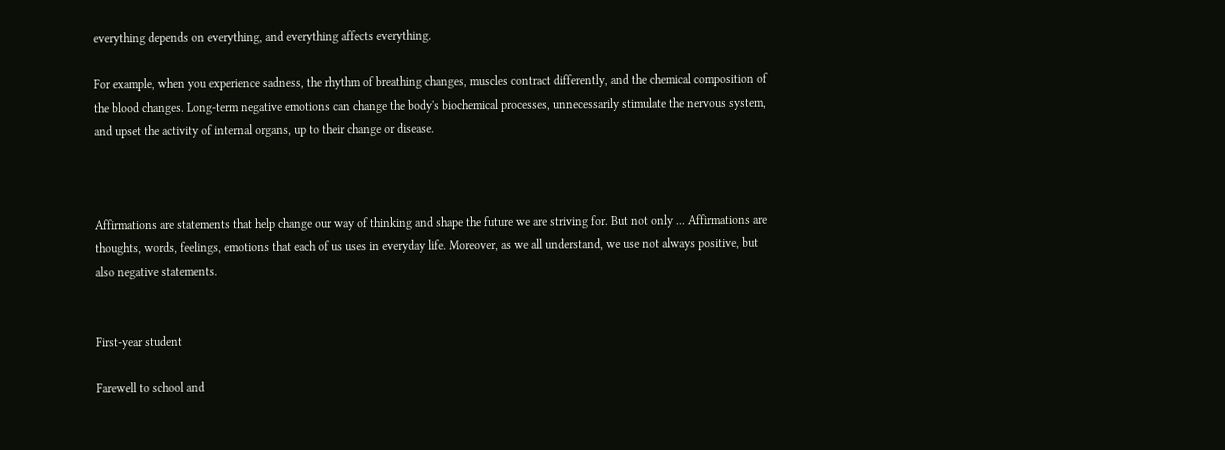everything depends on everything, and everything affects everything.

For example, when you experience sadness, the rhythm of breathing changes, muscles contract differently, and the chemical composition of the blood changes. Long-term negative emotions can change the body's biochemical processes, unnecessarily stimulate the nervous system, and upset the activity of internal organs, up to their change or disease.



Affirmations are statements that help change our way of thinking and shape the future we are striving for. But not only ... Affirmations are thoughts, words, feelings, emotions that each of us uses in everyday life. Moreover, as we all understand, we use not always positive, but also negative statements.


First-year student

Farewell to school and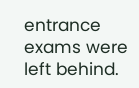entrance exams were left behind.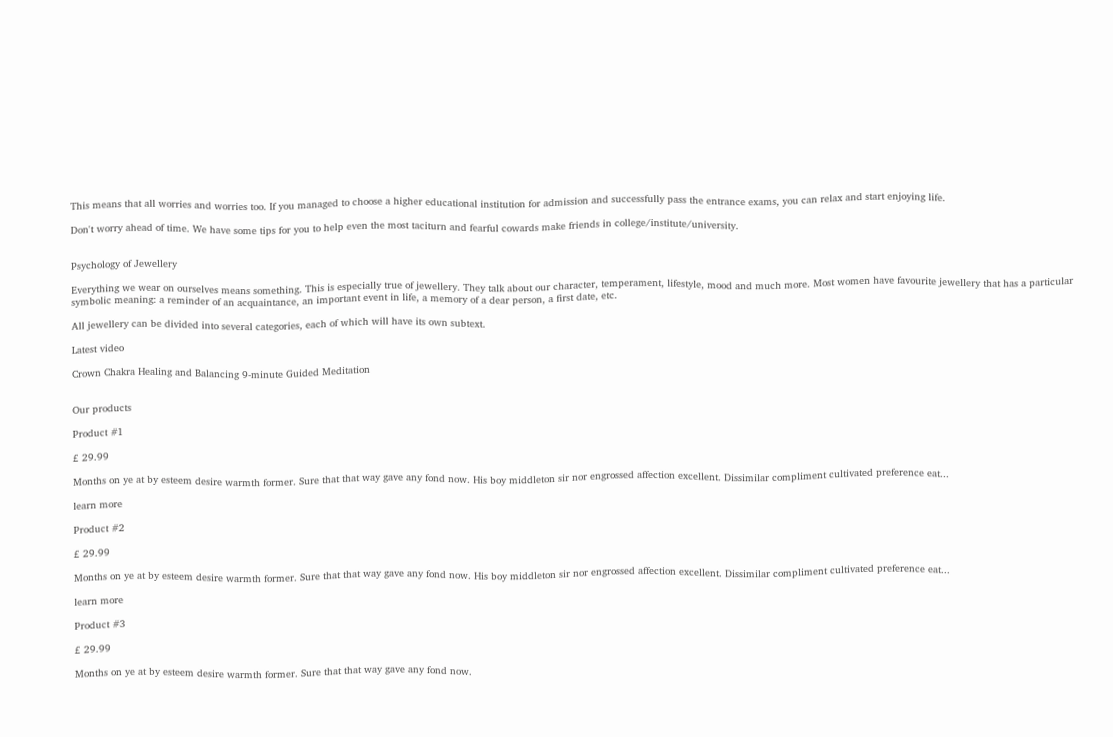This means that all worries and worries too. If you managed to choose a higher educational institution for admission and successfully pass the entrance exams, you can relax and start enjoying life.

Don't worry ahead of time. We have some tips for you to help even the most taciturn and fearful cowards make friends in college/institute/university.


Psychology of Jewellery

Everything we wear on ourselves means something. This is especially true of jewellery. They talk about our character, temperament, lifestyle, mood and much more. Most women have favourite jewellery that has a particular symbolic meaning: a reminder of an acquaintance, an important event in life, a memory of a dear person, a first date, etc.

All jewellery can be divided into several categories, each of which will have its own subtext.

Latest video

Crown Chakra Healing and Balancing 9-minute Guided Meditation


Our products

Product #1

£ 29.99

Months on ye at by esteem desire warmth former. Sure that that way gave any fond now. His boy middleton sir nor engrossed affection excellent. Dissimilar compliment cultivated preference eat...

learn more

Product #2

£ 29.99

Months on ye at by esteem desire warmth former. Sure that that way gave any fond now. His boy middleton sir nor engrossed affection excellent. Dissimilar compliment cultivated preference eat...

learn more

Product #3

£ 29.99

Months on ye at by esteem desire warmth former. Sure that that way gave any fond now.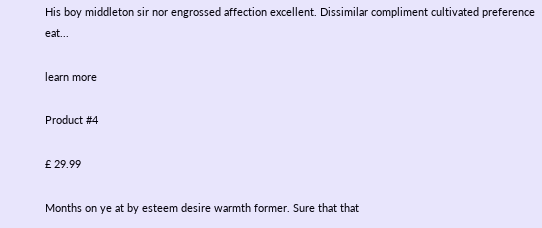His boy middleton sir nor engrossed affection excellent. Dissimilar compliment cultivated preference eat...

learn more

Product #4

£ 29.99

Months on ye at by esteem desire warmth former. Sure that that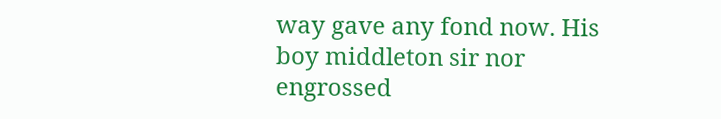way gave any fond now. His boy middleton sir nor engrossed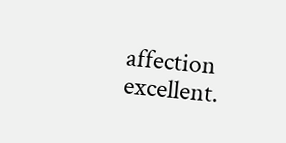affection excellent.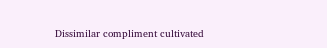Dissimilar compliment cultivated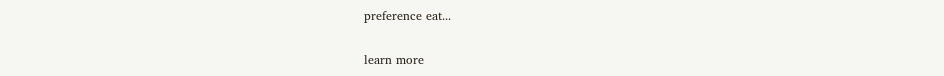preference eat...

learn more